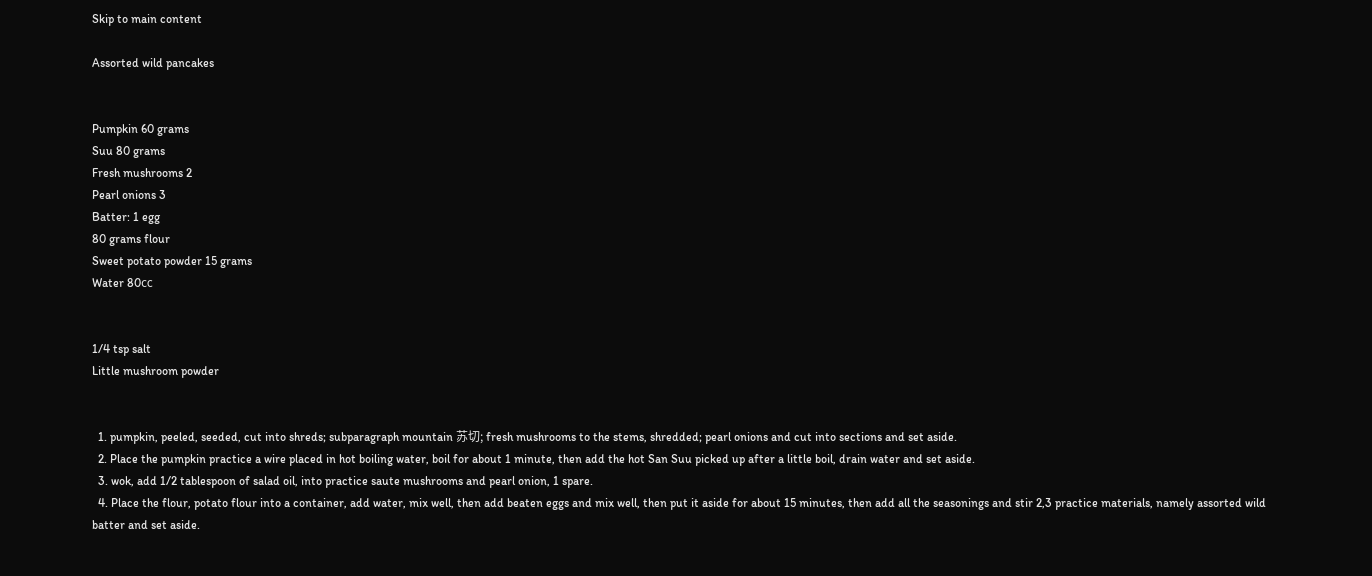Skip to main content

Assorted wild pancakes


Pumpkin 60 grams
Suu 80 grams
Fresh mushrooms 2
Pearl onions 3
Batter: 1 egg
80 grams flour
Sweet potato powder 15 grams
Water 80㏄


1/4 tsp salt
Little mushroom powder


  1. pumpkin, peeled, seeded, cut into shreds; subparagraph mountain 苏切; fresh mushrooms to the stems, shredded; pearl onions and cut into sections and set aside.
  2. Place the pumpkin practice a wire placed in hot boiling water, boil for about 1 minute, then add the hot San Suu picked up after a little boil, drain water and set aside.
  3. wok, add 1/2 tablespoon of salad oil, into practice saute mushrooms and pearl onion, 1 spare.
  4. Place the flour, potato flour into a container, add water, mix well, then add beaten eggs and mix well, then put it aside for about 15 minutes, then add all the seasonings and stir 2,3 practice materials, namely assorted wild batter and set aside.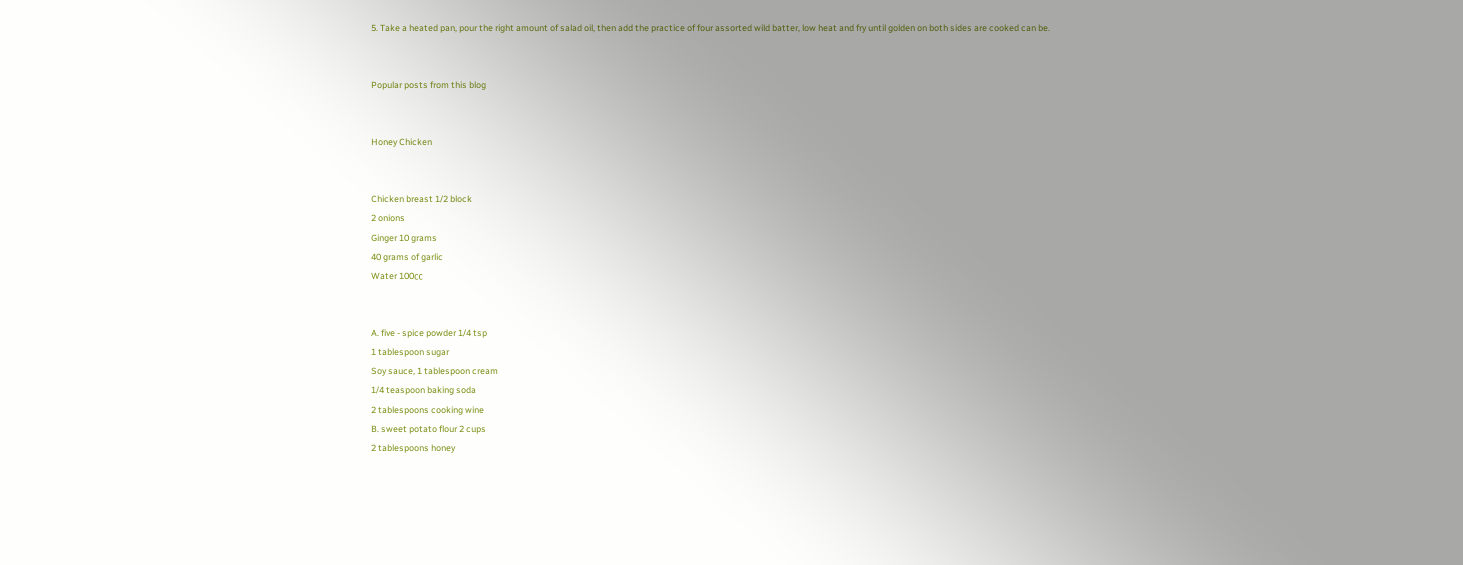5. Take a heated pan, pour the right amount of salad oil, then add the practice of four assorted wild batter, low heat and fry until golden on both sides are cooked can be.


Popular posts from this blog


Honey Chicken


Chicken breast 1/2 block
2 onions
Ginger 10 grams
40 grams of garlic
Water 100㏄


A. five - spice powder 1/4 tsp
1 tablespoon sugar
Soy sauce, 1 tablespoon cream
1/4 teaspoon baking soda
2 tablespoons cooking wine
B. sweet potato flour 2 cups
2 tablespoons honey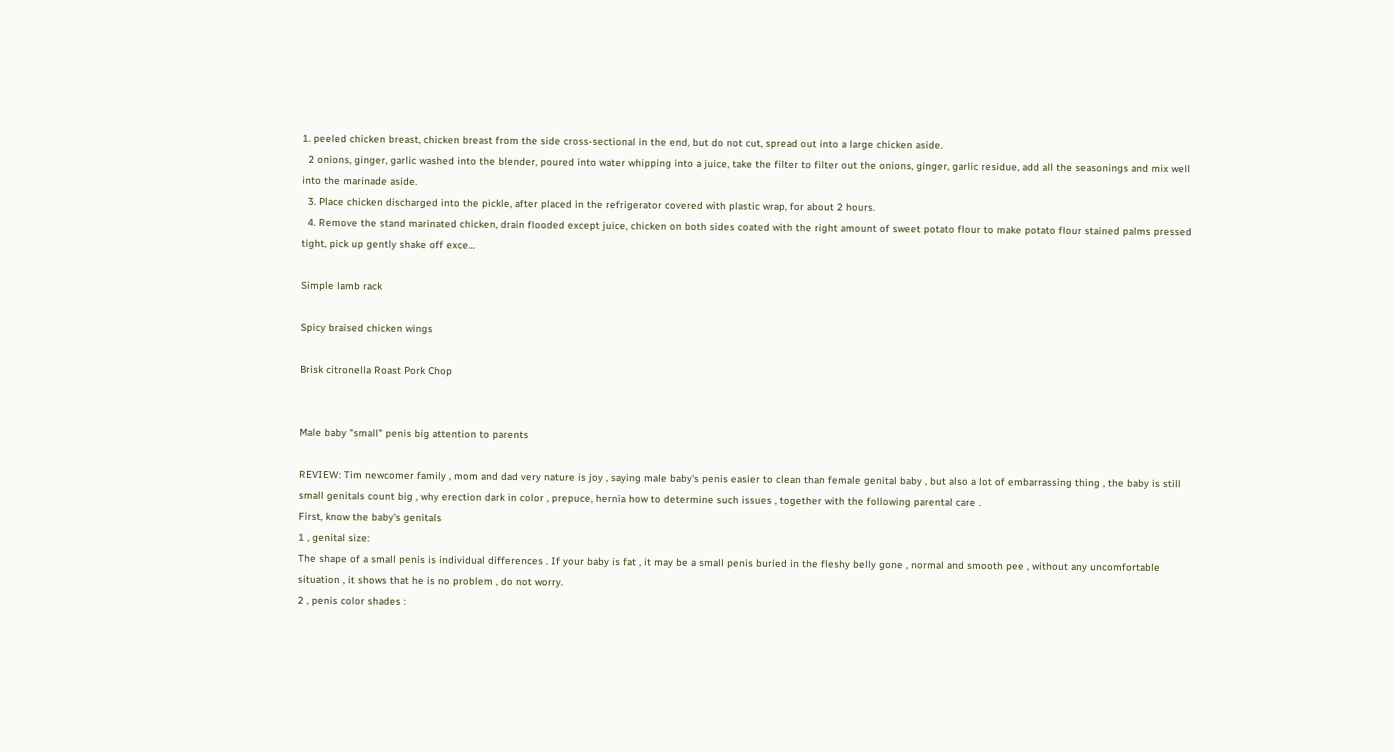1. peeled chicken breast, chicken breast from the side cross-sectional in the end, but do not cut, spread out into a large chicken aside.
  2 onions, ginger, garlic washed into the blender, poured into water whipping into a juice, take the filter to filter out the onions, ginger, garlic residue, add all the seasonings and mix well into the marinade aside.
  3. Place chicken discharged into the pickle, after placed in the refrigerator covered with plastic wrap, for about 2 hours.
  4. Remove the stand marinated chicken, drain flooded except juice, chicken on both sides coated with the right amount of sweet potato flour to make potato flour stained palms pressed tight, pick up gently shake off exce…

Simple lamb rack

Spicy braised chicken wings

Brisk citronella Roast Pork Chop


Male baby "small" penis big attention to parents

REVIEW: Tim newcomer family , mom and dad very nature is joy , saying male baby's penis easier to clean than female genital baby , but also a lot of embarrassing thing , the baby is still small genitals count big , why erection dark in color , prepuce, hernia how to determine such issues , together with the following parental care .
First, know the baby's genitals
1 , genital size:
The shape of a small penis is individual differences . If your baby is fat , it may be a small penis buried in the fleshy belly gone , normal and smooth pee , without any uncomfortable situation , it shows that he is no problem , do not worry.
2 , penis color shades :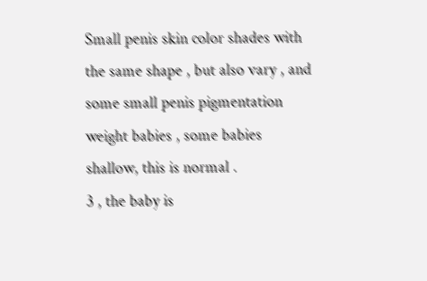Small penis skin color shades with the same shape , but also vary , and some small penis pigmentation weight babies , some babies shallow, this is normal .
3 , the baby is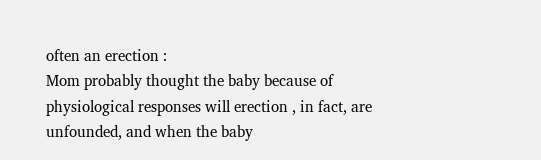often an erection :
Mom probably thought the baby because of physiological responses will erection , in fact, are unfounded, and when the baby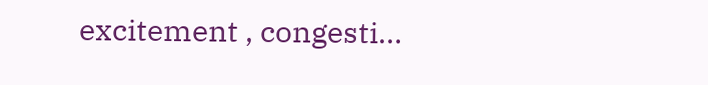excitement , congesti…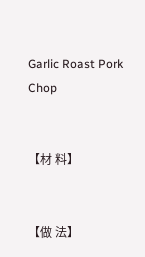Garlic Roast Pork Chop


【材 料】


【做 法】